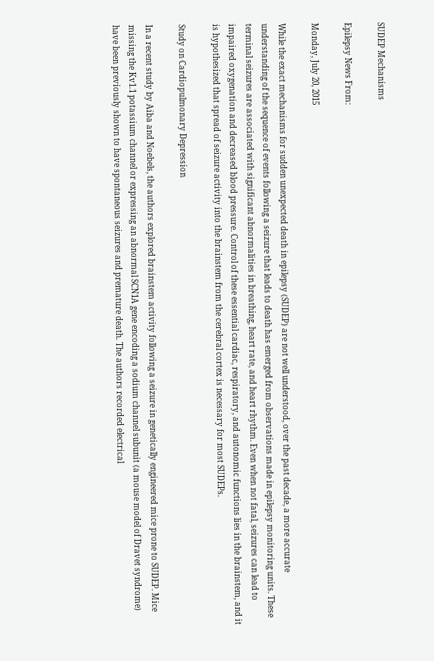SUDEP Mechanisms

Epilepsy News From:

Monday, July 20, 2015

While the exact mechanisms for sudden unexpected death in epilepsy (SUDEP) are not well understood, over the past decade, a more accurate understanding of the sequence of events following a seizure that leads to death has emerged from observations made in epilepsy monitoring units. These terminal seizures are associated with significant abnormalities in breathing, heart rate, and heart rhythm. Even when not fatal, seizures can lead to impaired oxygenation and decreased blood pressure. Control of these essential cardiac, respiratory, and autonomic functions lies in the brainstem, and it is hypothesized that spread of seizure activity into the brainstem from the cerebral cortex is necessary for most SUDEPs.

Study on Cardiopulmonary Depression

In a recent study by Aiba and Noebels, the authors explored brainstem activity following a seizure in genetically engineered mice prone to SUDEP. Mice missing the Kv1.1 potassium channel or expressing an abnormal SCN1A gene encoding a sodium channel subunit (a mouse model of Dravet syndrome) have been previously shown to have spontaneous seizures and premature death. The authors recorded electrical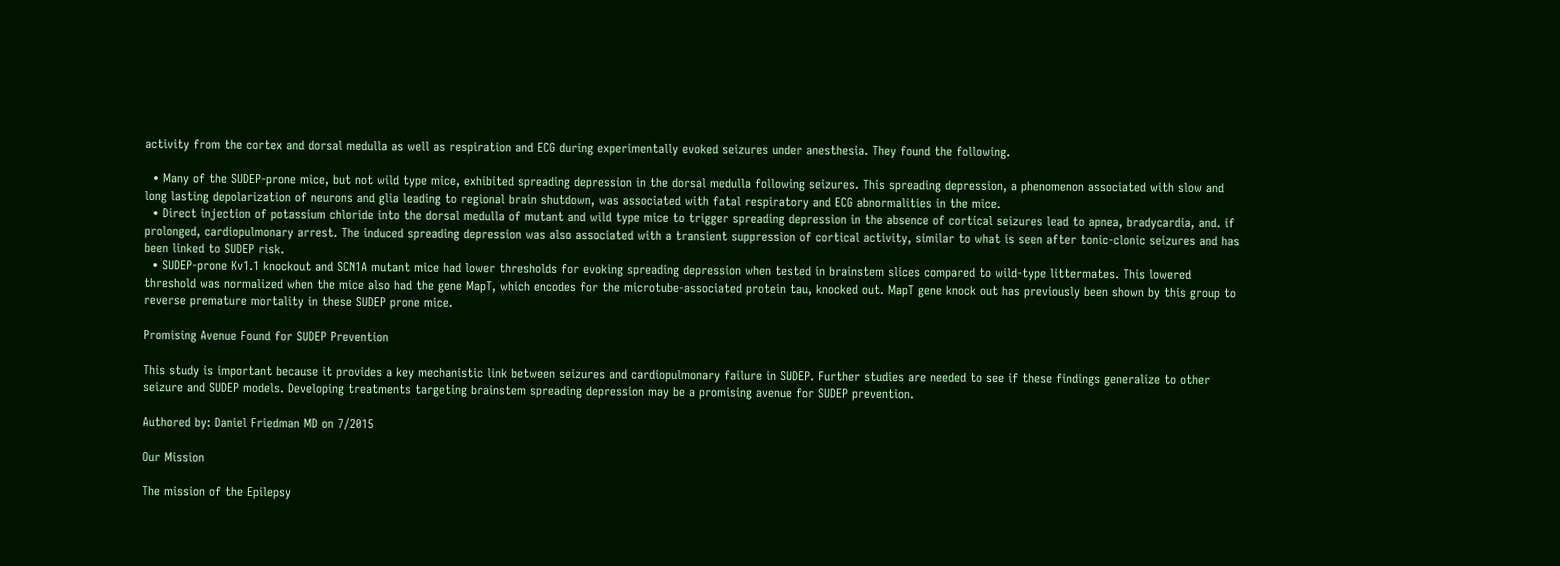activity from the cortex and dorsal medulla as well as respiration and ECG during experimentally evoked seizures under anesthesia. They found the following.

  • Many of the SUDEP-prone mice, but not wild type mice, exhibited spreading depression in the dorsal medulla following seizures. This spreading depression, a phenomenon associated with slow and long lasting depolarization of neurons and glia leading to regional brain shutdown, was associated with fatal respiratory and ECG abnormalities in the mice.
  • Direct injection of potassium chloride into the dorsal medulla of mutant and wild type mice to trigger spreading depression in the absence of cortical seizures lead to apnea, bradycardia, and. if prolonged, cardiopulmonary arrest. The induced spreading depression was also associated with a transient suppression of cortical activity, similar to what is seen after tonic-clonic seizures and has been linked to SUDEP risk.
  • SUDEP-prone Kv1.1 knockout and SCN1A mutant mice had lower thresholds for evoking spreading depression when tested in brainstem slices compared to wild-type littermates. This lowered threshold was normalized when the mice also had the gene MapT, which encodes for the microtube-associated protein tau, knocked out. MapT gene knock out has previously been shown by this group to reverse premature mortality in these SUDEP prone mice.

Promising Avenue Found for SUDEP Prevention

This study is important because it provides a key mechanistic link between seizures and cardiopulmonary failure in SUDEP. Further studies are needed to see if these findings generalize to other seizure and SUDEP models. Developing treatments targeting brainstem spreading depression may be a promising avenue for SUDEP prevention.

Authored by: Daniel Friedman MD on 7/2015

Our Mission

The mission of the Epilepsy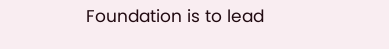Foundation is to lead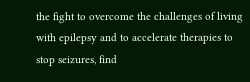the fight to overcome the challenges of living with epilepsy and to accelerate therapies to stop seizures, find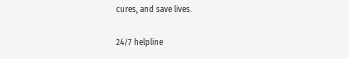cures, and save lives.

24/7 helpline